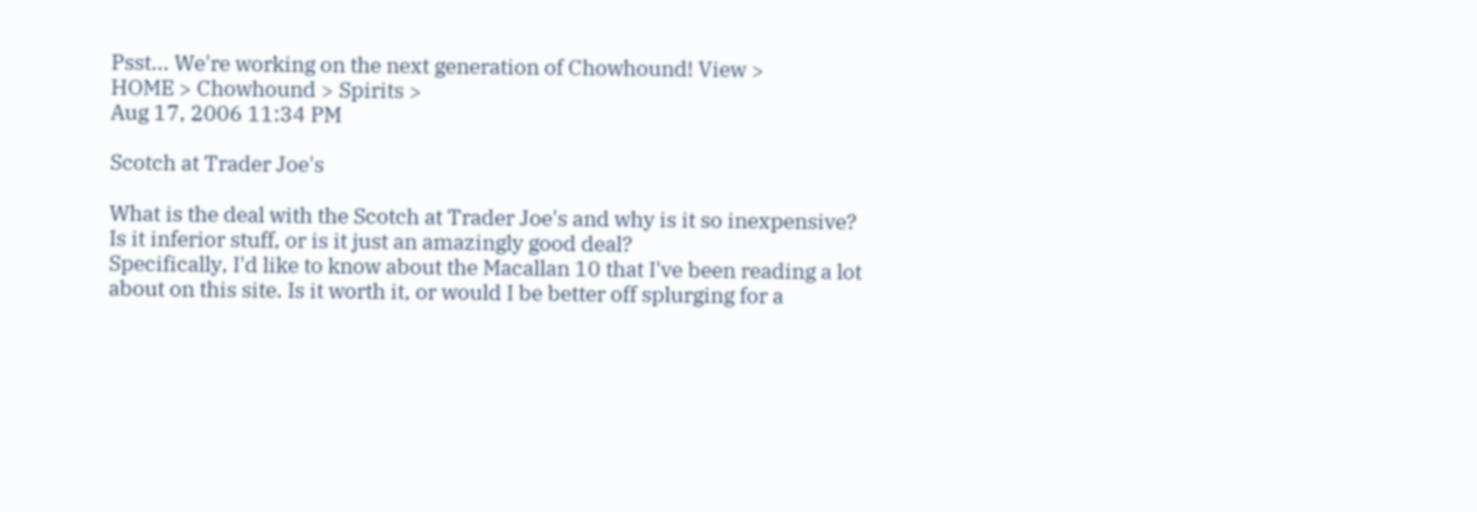Psst... We're working on the next generation of Chowhound! View >
HOME > Chowhound > Spirits >
Aug 17, 2006 11:34 PM

Scotch at Trader Joe's

What is the deal with the Scotch at Trader Joe's and why is it so inexpensive? Is it inferior stuff, or is it just an amazingly good deal?
Specifically, I'd like to know about the Macallan 10 that I've been reading a lot about on this site. Is it worth it, or would I be better off splurging for a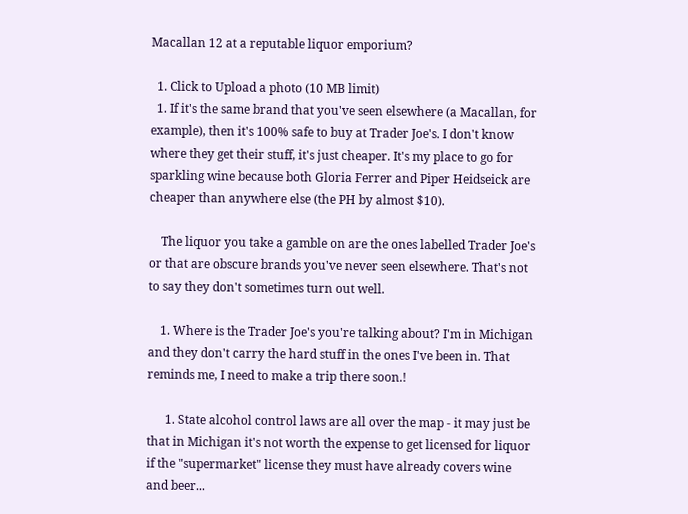Macallan 12 at a reputable liquor emporium?

  1. Click to Upload a photo (10 MB limit)
  1. If it's the same brand that you've seen elsewhere (a Macallan, for example), then it's 100% safe to buy at Trader Joe's. I don't know where they get their stuff, it's just cheaper. It's my place to go for sparkling wine because both Gloria Ferrer and Piper Heidseick are cheaper than anywhere else (the PH by almost $10).

    The liquor you take a gamble on are the ones labelled Trader Joe's or that are obscure brands you've never seen elsewhere. That's not to say they don't sometimes turn out well.

    1. Where is the Trader Joe's you're talking about? I'm in Michigan and they don't carry the hard stuff in the ones I've been in. That reminds me, I need to make a trip there soon.!

      1. State alcohol control laws are all over the map - it may just be that in Michigan it's not worth the expense to get licensed for liquor if the "supermarket" license they must have already covers wine and beer...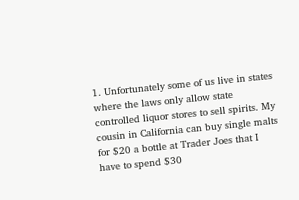1. Unfortunately some of us live in states where the laws only allow state controlled liquor stores to sell spirits. My cousin in California can buy single malts for $20 a bottle at Trader Joes that I have to spend $30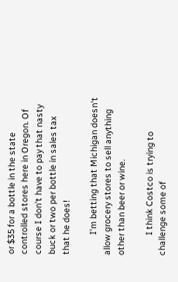or $35 for a bottle in the state controlled stores here in Oregon. Of course I don't have to pay that nasty buck or two per bottle in sales tax that he does!

          I'm betting that Michigan doesn't allow grocery stores to sell anything other than beer or wine.

          I think Costco is trying to challenge some of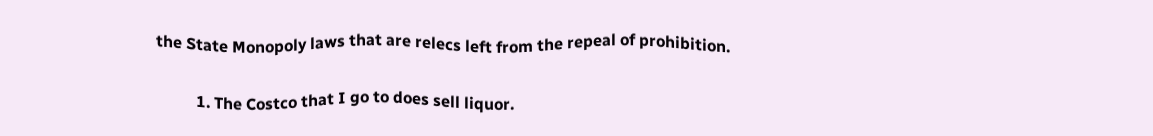the State Monopoly laws that are relecs left from the repeal of prohibition.

          1. The Costco that I go to does sell liquor.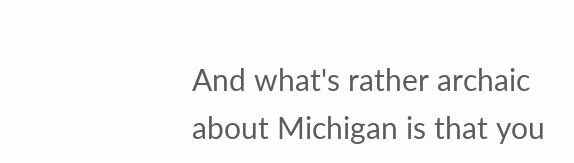And what's rather archaic about Michigan is that you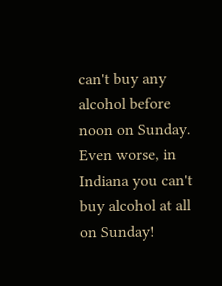can't buy any alcohol before noon on Sunday. Even worse, in Indiana you can't buy alcohol at all on Sunday!